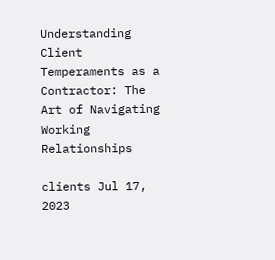Understanding Client Temperaments as a Contractor: The Art of Navigating Working Relationships

clients Jul 17, 2023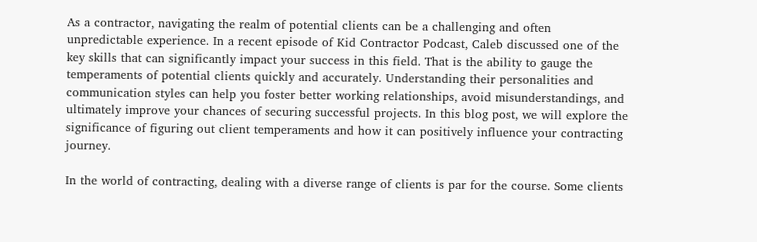As a contractor, navigating the realm of potential clients can be a challenging and often unpredictable experience. In a recent episode of Kid Contractor Podcast, Caleb discussed one of the key skills that can significantly impact your success in this field. That is the ability to gauge the temperaments of potential clients quickly and accurately. Understanding their personalities and communication styles can help you foster better working relationships, avoid misunderstandings, and ultimately improve your chances of securing successful projects. In this blog post, we will explore the significance of figuring out client temperaments and how it can positively influence your contracting journey.

In the world of contracting, dealing with a diverse range of clients is par for the course. Some clients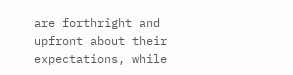are forthright and upfront about their expectations, while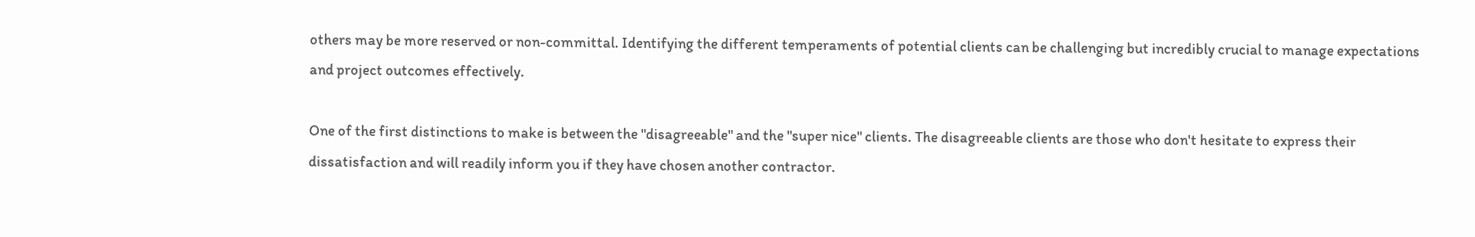others may be more reserved or non-committal. Identifying the different temperaments of potential clients can be challenging but incredibly crucial to manage expectations and project outcomes effectively.

One of the first distinctions to make is between the "disagreeable" and the "super nice" clients. The disagreeable clients are those who don't hesitate to express their dissatisfaction and will readily inform you if they have chosen another contractor.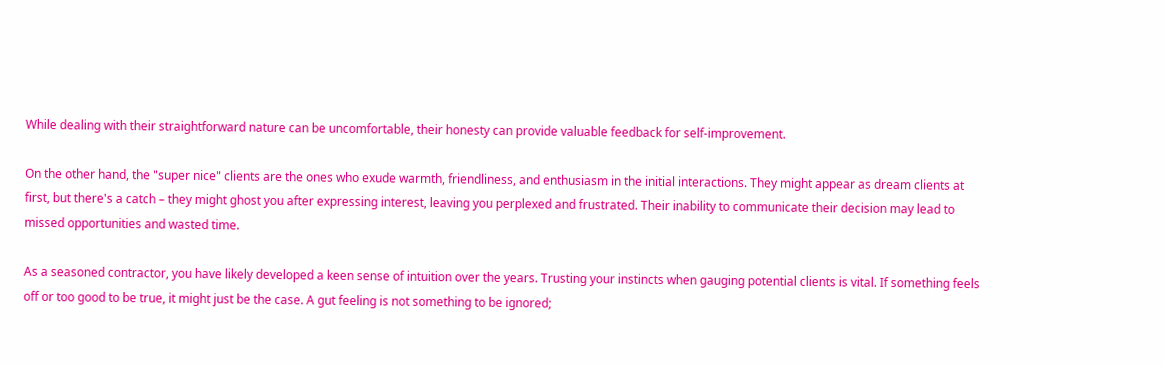While dealing with their straightforward nature can be uncomfortable, their honesty can provide valuable feedback for self-improvement.

On the other hand, the "super nice" clients are the ones who exude warmth, friendliness, and enthusiasm in the initial interactions. They might appear as dream clients at first, but there's a catch – they might ghost you after expressing interest, leaving you perplexed and frustrated. Their inability to communicate their decision may lead to missed opportunities and wasted time.

As a seasoned contractor, you have likely developed a keen sense of intuition over the years. Trusting your instincts when gauging potential clients is vital. If something feels off or too good to be true, it might just be the case. A gut feeling is not something to be ignored;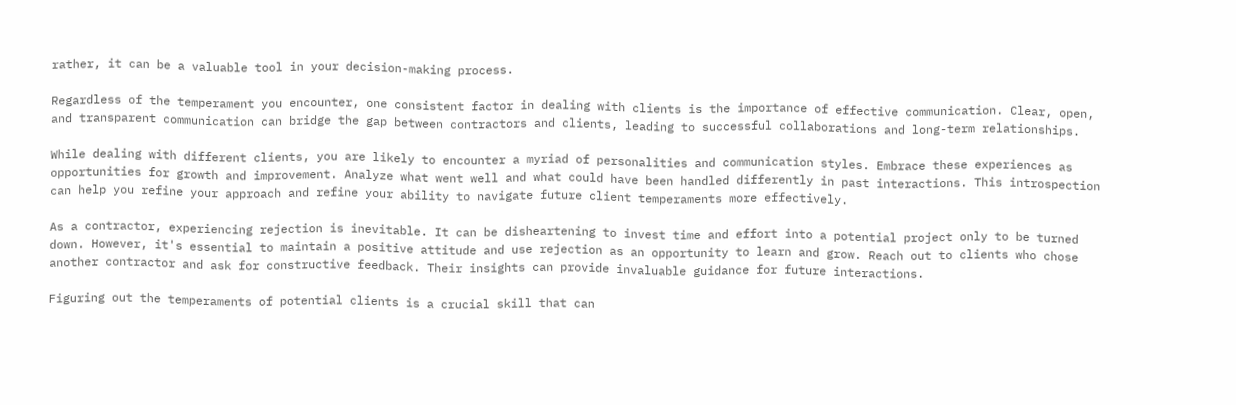rather, it can be a valuable tool in your decision-making process.

Regardless of the temperament you encounter, one consistent factor in dealing with clients is the importance of effective communication. Clear, open, and transparent communication can bridge the gap between contractors and clients, leading to successful collaborations and long-term relationships.

While dealing with different clients, you are likely to encounter a myriad of personalities and communication styles. Embrace these experiences as opportunities for growth and improvement. Analyze what went well and what could have been handled differently in past interactions. This introspection can help you refine your approach and refine your ability to navigate future client temperaments more effectively.

As a contractor, experiencing rejection is inevitable. It can be disheartening to invest time and effort into a potential project only to be turned down. However, it's essential to maintain a positive attitude and use rejection as an opportunity to learn and grow. Reach out to clients who chose another contractor and ask for constructive feedback. Their insights can provide invaluable guidance for future interactions.

Figuring out the temperaments of potential clients is a crucial skill that can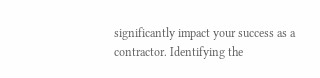significantly impact your success as a contractor. Identifying the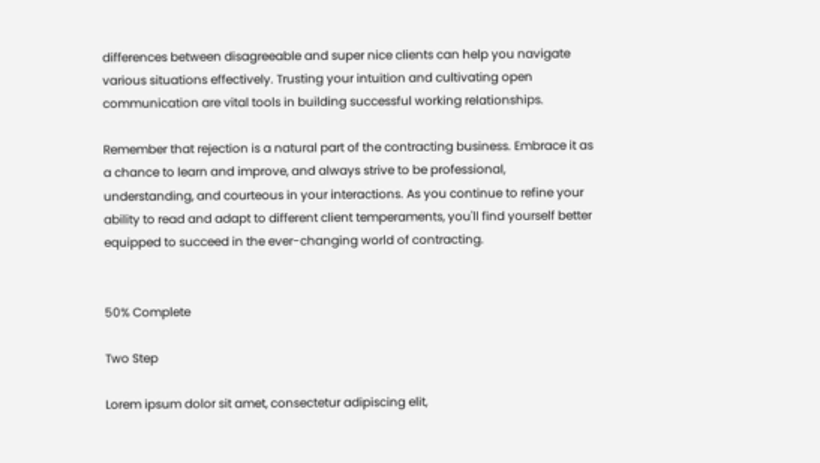differences between disagreeable and super nice clients can help you navigate various situations effectively. Trusting your intuition and cultivating open communication are vital tools in building successful working relationships.

Remember that rejection is a natural part of the contracting business. Embrace it as a chance to learn and improve, and always strive to be professional, understanding, and courteous in your interactions. As you continue to refine your ability to read and adapt to different client temperaments, you'll find yourself better equipped to succeed in the ever-changing world of contracting.


50% Complete

Two Step

Lorem ipsum dolor sit amet, consectetur adipiscing elit,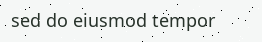sed do eiusmod tempor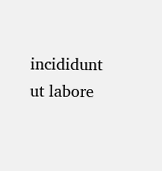incididunt ut labore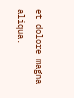et dolore magna aliqua.